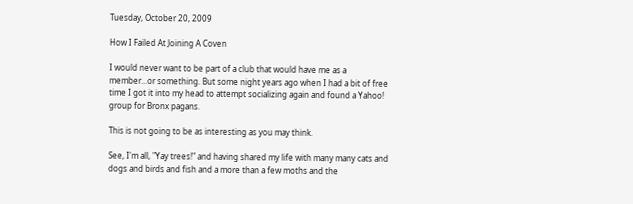Tuesday, October 20, 2009

How I Failed At Joining A Coven

I would never want to be part of a club that would have me as a member...or something. But some night years ago when I had a bit of free time I got it into my head to attempt socializing again and found a Yahoo! group for Bronx pagans.

This is not going to be as interesting as you may think.

See, I'm all, "Yay trees!" and having shared my life with many many cats and dogs and birds and fish and a more than a few moths and the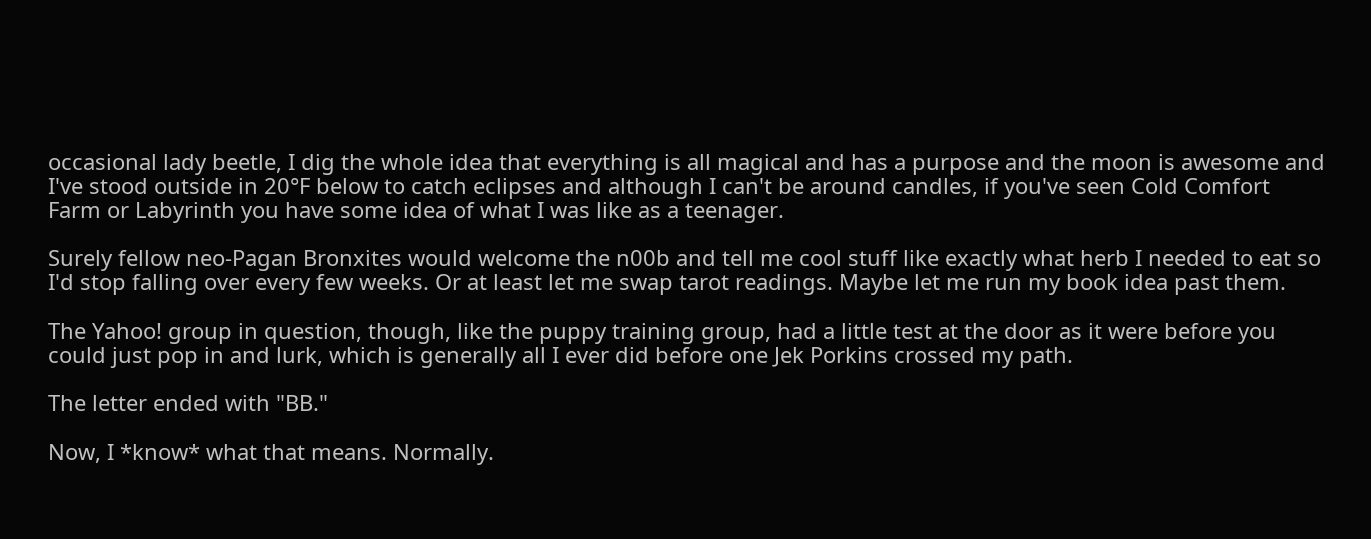occasional lady beetle, I dig the whole idea that everything is all magical and has a purpose and the moon is awesome and I've stood outside in 20°F below to catch eclipses and although I can't be around candles, if you've seen Cold Comfort Farm or Labyrinth you have some idea of what I was like as a teenager.

Surely fellow neo-Pagan Bronxites would welcome the n00b and tell me cool stuff like exactly what herb I needed to eat so I'd stop falling over every few weeks. Or at least let me swap tarot readings. Maybe let me run my book idea past them.

The Yahoo! group in question, though, like the puppy training group, had a little test at the door as it were before you could just pop in and lurk, which is generally all I ever did before one Jek Porkins crossed my path.

The letter ended with "BB."

Now, I *know* what that means. Normally.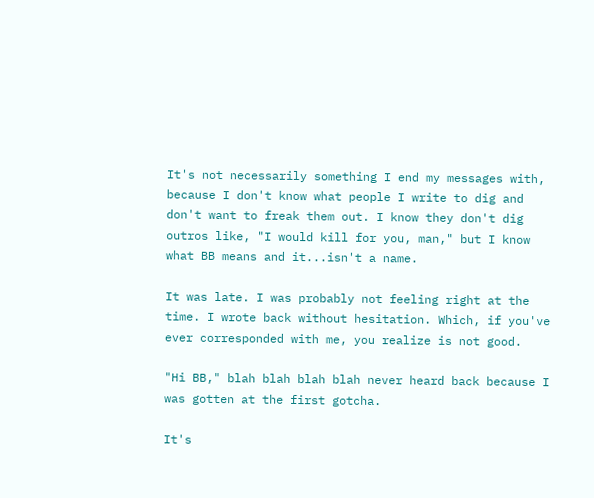It's not necessarily something I end my messages with, because I don't know what people I write to dig and don't want to freak them out. I know they don't dig outros like, "I would kill for you, man," but I know what BB means and it...isn't a name.

It was late. I was probably not feeling right at the time. I wrote back without hesitation. Which, if you've ever corresponded with me, you realize is not good.

"Hi BB," blah blah blah blah never heard back because I was gotten at the first gotcha.

It's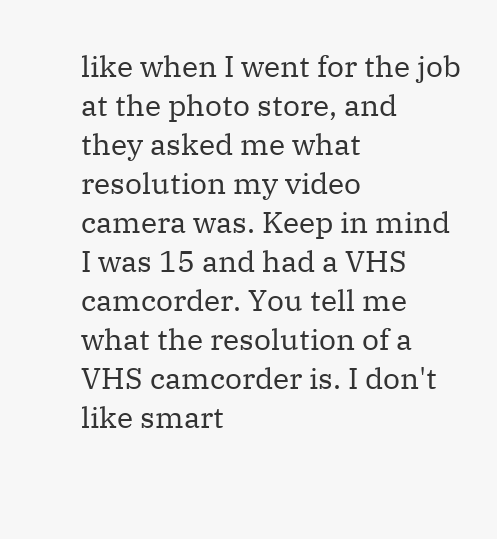like when I went for the job at the photo store, and they asked me what resolution my video camera was. Keep in mind I was 15 and had a VHS camcorder. You tell me what the resolution of a VHS camcorder is. I don't like smart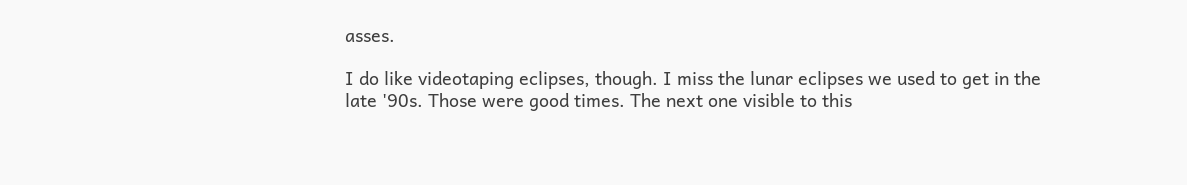asses.

I do like videotaping eclipses, though. I miss the lunar eclipses we used to get in the late '90s. Those were good times. The next one visible to this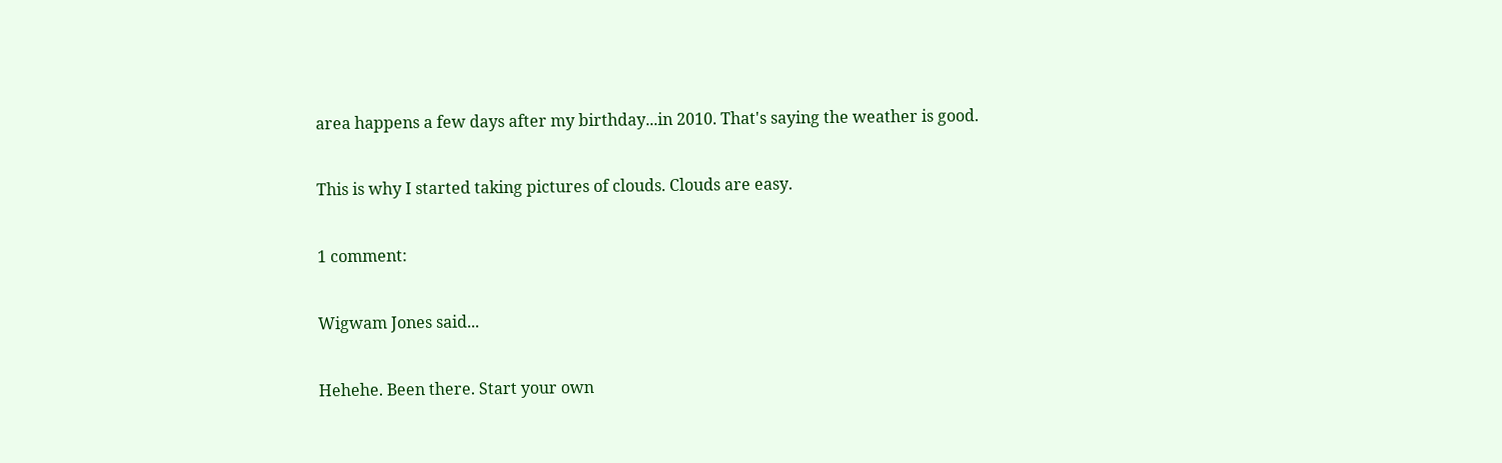area happens a few days after my birthday...in 2010. That's saying the weather is good.

This is why I started taking pictures of clouds. Clouds are easy.

1 comment:

Wigwam Jones said...

Hehehe. Been there. Start your own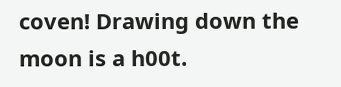coven! Drawing down the moon is a h00t.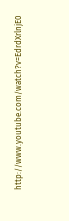http://www.youtube.com/watch?v=EdrdXrlnjE0